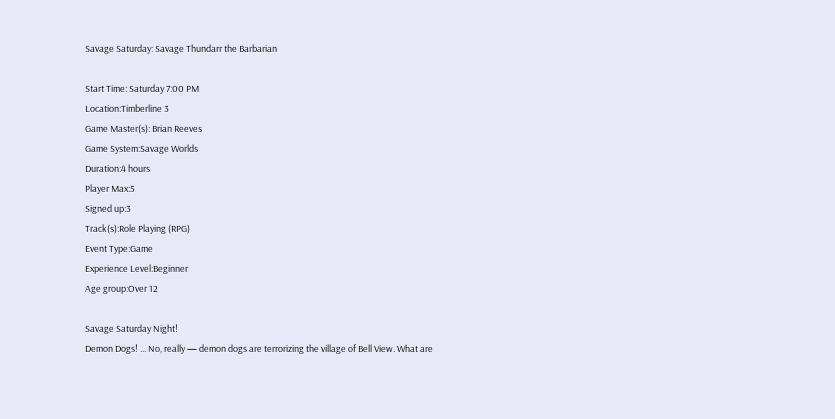Savage Saturday: Savage Thundarr the Barbarian

Start Time: Saturday 7:00 PM
Location:Timberline 3
Game Master(s): Brian Reeves
Game System:Savage Worlds
Duration:4 hours
Player Max:5
Signed up:3
Track(s):Role Playing (RPG)
Event Type:Game
Experience Level:Beginner
Age group:Over 12

Savage Saturday Night!
Demon Dogs! ... No, really — demon dogs are terrorizing the village of Bell View. What are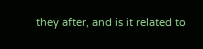they after, and is it related to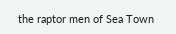the raptor men of Sea Town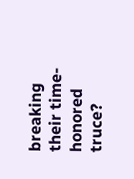breaking their time-honored truce?